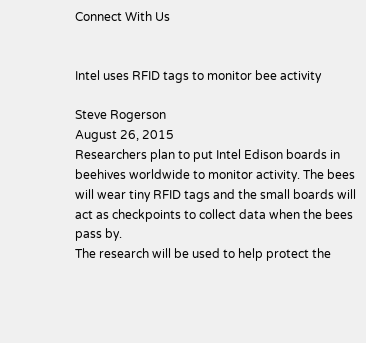Connect With Us


Intel uses RFID tags to monitor bee activity

Steve Rogerson
August 26, 2015
Researchers plan to put Intel Edison boards in beehives worldwide to monitor activity. The bees will wear tiny RFID tags and the small boards will act as checkpoints to collect data when the bees pass by.
The research will be used to help protect the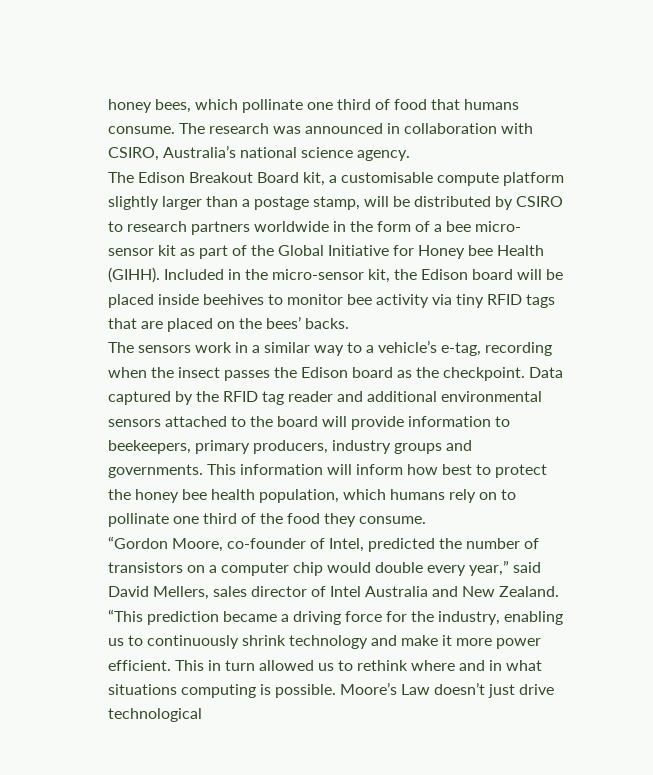honey bees, which pollinate one third of food that humans consume. The research was announced in collaboration with CSIRO, Australia’s national science agency.
The Edison Breakout Board kit, a customisable compute platform slightly larger than a postage stamp, will be distributed by CSIRO to research partners worldwide in the form of a bee micro-sensor kit as part of the Global Initiative for Honey bee Health (GIHH). Included in the micro-sensor kit, the Edison board will be placed inside beehives to monitor bee activity via tiny RFID tags that are placed on the bees’ backs.
The sensors work in a similar way to a vehicle’s e-tag, recording when the insect passes the Edison board as the checkpoint. Data captured by the RFID tag reader and additional environmental sensors attached to the board will provide information to beekeepers, primary producers, industry groups and governments. This information will inform how best to protect the honey bee health population, which humans rely on to pollinate one third of the food they consume.
“Gordon Moore, co-founder of Intel, predicted the number of transistors on a computer chip would double every year,” said David Mellers, sales director of Intel Australia and New Zealand. “This prediction became a driving force for the industry, enabling us to continuously shrink technology and make it more power efficient. This in turn allowed us to rethink where and in what situations computing is possible. Moore’s Law doesn’t just drive technological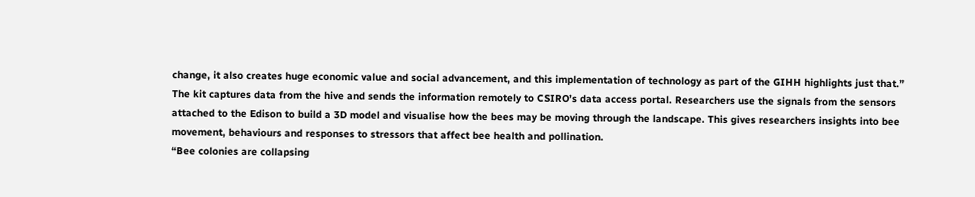change, it also creates huge economic value and social advancement, and this implementation of technology as part of the GIHH highlights just that.”
The kit captures data from the hive and sends the information remotely to CSIRO’s data access portal. Researchers use the signals from the sensors attached to the Edison to build a 3D model and visualise how the bees may be moving through the landscape. This gives researchers insights into bee movement, behaviours and responses to stressors that affect bee health and pollination.
“Bee colonies are collapsing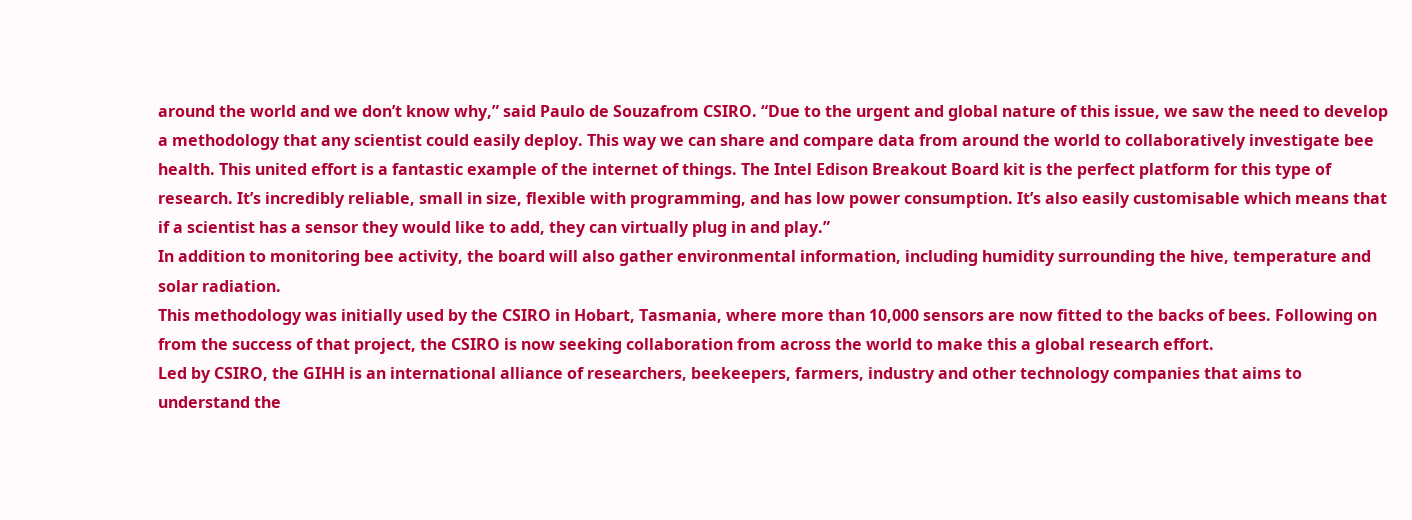around the world and we don’t know why,” said Paulo de Souzafrom CSIRO. “Due to the urgent and global nature of this issue, we saw the need to develop a methodology that any scientist could easily deploy. This way we can share and compare data from around the world to collaboratively investigate bee health. This united effort is a fantastic example of the internet of things. The Intel Edison Breakout Board kit is the perfect platform for this type of research. It’s incredibly reliable, small in size, flexible with programming, and has low power consumption. It’s also easily customisable which means that if a scientist has a sensor they would like to add, they can virtually plug in and play.”
In addition to monitoring bee activity, the board will also gather environmental information, including humidity surrounding the hive, temperature and solar radiation.
This methodology was initially used by the CSIRO in Hobart, Tasmania, where more than 10,000 sensors are now fitted to the backs of bees. Following on from the success of that project, the CSIRO is now seeking collaboration from across the world to make this a global research effort.
Led by CSIRO, the GIHH is an international alliance of researchers, beekeepers, farmers, industry and other technology companies that aims to understand the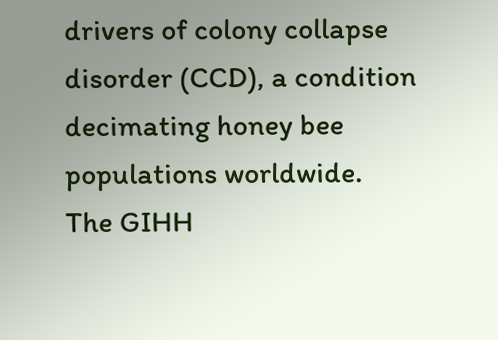drivers of colony collapse disorder (CCD), a condition decimating honey bee populations worldwide.
The GIHH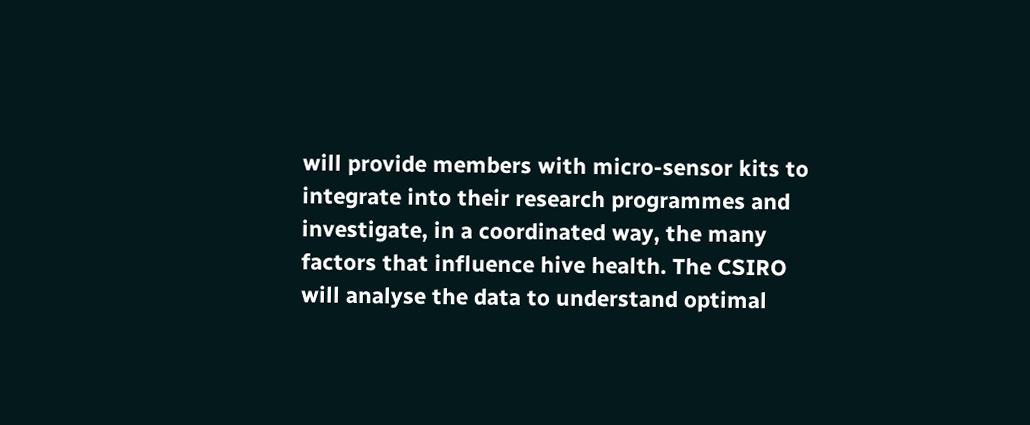will provide members with micro-sensor kits to integrate into their research programmes and investigate, in a coordinated way, the many factors that influence hive health. The CSIRO will analyse the data to understand optimal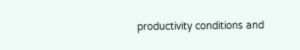productivity conditions and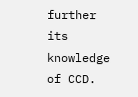further its knowledge of CCD.